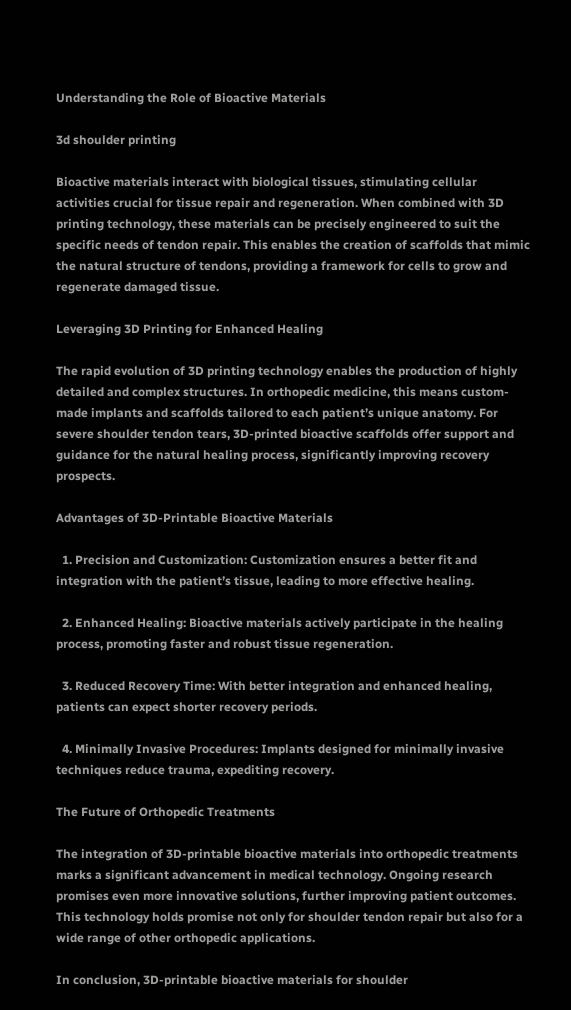Understanding the Role of Bioactive Materials

3d shoulder printing

Bioactive materials interact with biological tissues, stimulating cellular activities crucial for tissue repair and regeneration. When combined with 3D printing technology, these materials can be precisely engineered to suit the specific needs of tendon repair. This enables the creation of scaffolds that mimic the natural structure of tendons, providing a framework for cells to grow and regenerate damaged tissue.

Leveraging 3D Printing for Enhanced Healing

The rapid evolution of 3D printing technology enables the production of highly detailed and complex structures. In orthopedic medicine, this means custom-made implants and scaffolds tailored to each patient’s unique anatomy. For severe shoulder tendon tears, 3D-printed bioactive scaffolds offer support and guidance for the natural healing process, significantly improving recovery prospects.

Advantages of 3D-Printable Bioactive Materials

  1. Precision and Customization: Customization ensures a better fit and integration with the patient’s tissue, leading to more effective healing.

  2. Enhanced Healing: Bioactive materials actively participate in the healing process, promoting faster and robust tissue regeneration.

  3. Reduced Recovery Time: With better integration and enhanced healing, patients can expect shorter recovery periods.

  4. Minimally Invasive Procedures: Implants designed for minimally invasive techniques reduce trauma, expediting recovery.

The Future of Orthopedic Treatments

The integration of 3D-printable bioactive materials into orthopedic treatments marks a significant advancement in medical technology. Ongoing research promises even more innovative solutions, further improving patient outcomes. This technology holds promise not only for shoulder tendon repair but also for a wide range of other orthopedic applications.

In conclusion, 3D-printable bioactive materials for shoulder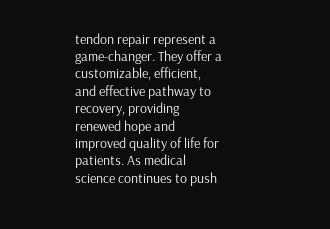tendon repair represent a game-changer. They offer a customizable, efficient, and effective pathway to recovery, providing renewed hope and improved quality of life for patients. As medical science continues to push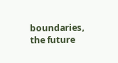boundaries, the future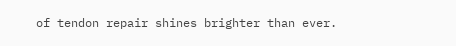of tendon repair shines brighter than ever.